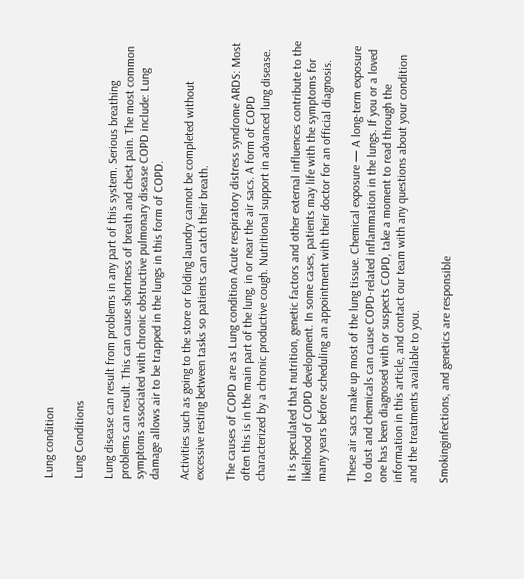Lung condition

Lung Conditions

Lung disease can result from problems in any part of this system. Serious breathing problems can result. This can cause shortness of breath and chest pain. The most common symptoms associated with chronic obstructive pulmonary disease COPD include: Lung damage allows air to be trapped in the lungs in this form of COPD.

Activities such as going to the store or folding laundry cannot be completed without excessive resting between tasks so patients can catch their breath.

The causes of COPD are as Lung condition Acute respiratory distress syndrome ARDS: Most often this is in the main part of the lung, in or near the air sacs. A form of COPD characterized by a chronic productive cough. Nutritional support in advanced lung disease.

It is speculated that nutrition, genetic factors and other external influences contribute to the likelihood of COPD development. In some cases, patients may life with the symptoms for many years before scheduling an appointment with their doctor for an official diagnosis.

These air sacs make up most of the lung tissue. Chemical exposure — A long-term exposure to dust and chemicals can cause COPD-related inflammation in the lungs. If you or a loved one has been diagnosed with or suspects COPD, take a moment to read through the information in this article, and contact our team with any questions about your condition and the treatments available to you.

Smokinginfections, and genetics are responsible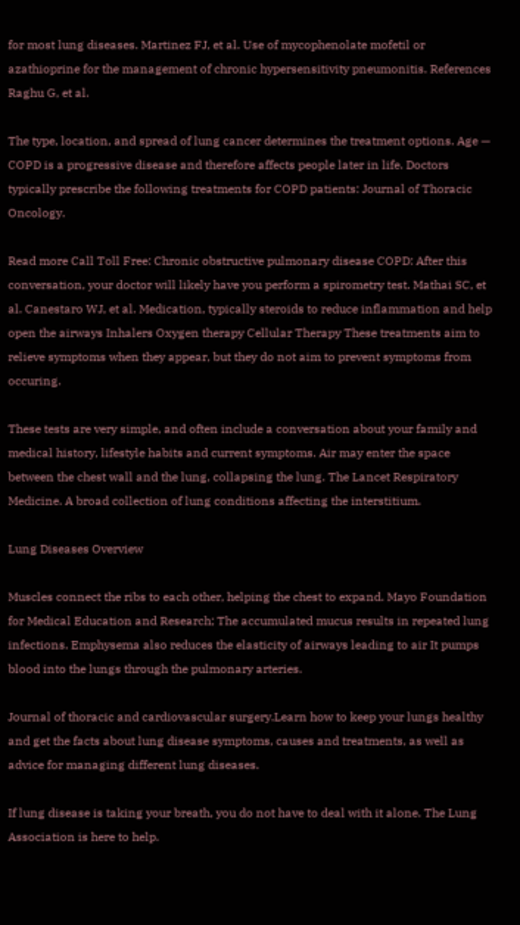for most lung diseases. Martinez FJ, et al. Use of mycophenolate mofetil or azathioprine for the management of chronic hypersensitivity pneumonitis. References Raghu G, et al.

The type, location, and spread of lung cancer determines the treatment options. Age — COPD is a progressive disease and therefore affects people later in life. Doctors typically prescribe the following treatments for COPD patients: Journal of Thoracic Oncology.

Read more Call Toll Free: Chronic obstructive pulmonary disease COPD: After this conversation, your doctor will likely have you perform a spirometry test. Mathai SC, et al. Canestaro WJ, et al. Medication, typically steroids to reduce inflammation and help open the airways Inhalers Oxygen therapy Cellular Therapy These treatments aim to relieve symptoms when they appear, but they do not aim to prevent symptoms from occuring.

These tests are very simple, and often include a conversation about your family and medical history, lifestyle habits and current symptoms. Air may enter the space between the chest wall and the lung, collapsing the lung. The Lancet Respiratory Medicine. A broad collection of lung conditions affecting the interstitium.

Lung Diseases Overview

Muscles connect the ribs to each other, helping the chest to expand. Mayo Foundation for Medical Education and Research; The accumulated mucus results in repeated lung infections. Emphysema also reduces the elasticity of airways leading to air It pumps blood into the lungs through the pulmonary arteries.

Journal of thoracic and cardiovascular surgery.Learn how to keep your lungs healthy and get the facts about lung disease symptoms, causes and treatments, as well as advice for managing different lung diseases.

If lung disease is taking your breath, you do not have to deal with it alone. The Lung Association is here to help.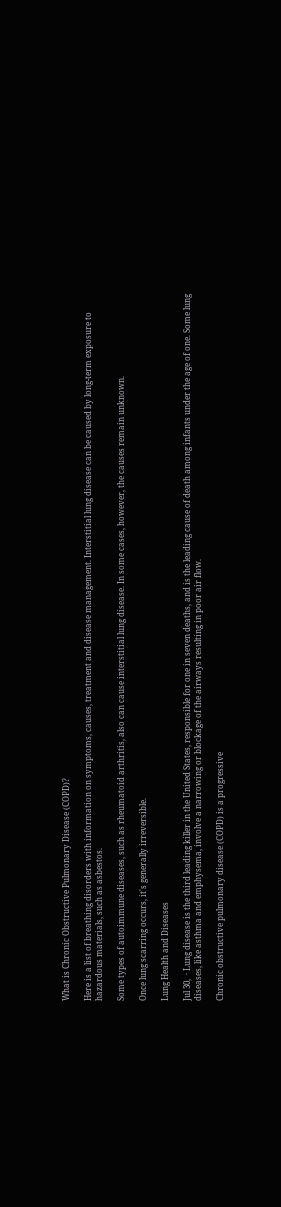What is Chronic Obstructive Pulmonary Disease (COPD)?

Here is a list of breathing disorders with information on symptoms, causes, treatment and disease management. Interstitial lung disease can be caused by long-term exposure to hazardous materials, such as asbestos.

Some types of autoimmune diseases, such as rheumatoid arthritis, also can cause interstitial lung disease. In some cases, however, the causes remain unknown.

Once lung scarring occurs, it's generally irreversible.

Lung Health and Diseases

Jul 30,  · Lung disease is the third leading killer in the United States, responsible for one in seven deaths, and is the leading cause of death among infants under the age of one. Some lung diseases, like asthma and emphysema, involve a narrowing or blockage of the airways resulting in poor air flow.

Chronic obstructive pulmonary disease (COPD) is a progressive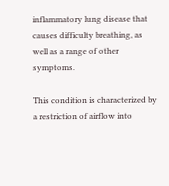inflammatory lung disease that causes difficulty breathing, as well as a range of other symptoms.

This condition is characterized by a restriction of airflow into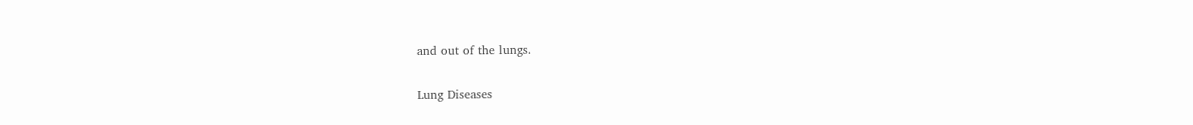and out of the lungs.

Lung Diseases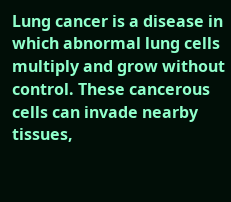Lung cancer is a disease in which abnormal lung cells multiply and grow without control. These cancerous cells can invade nearby tissues,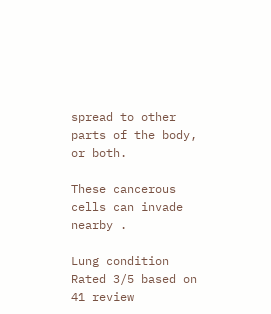spread to other parts of the body, or both.

These cancerous cells can invade nearby .

Lung condition
Rated 3/5 based on 41 review